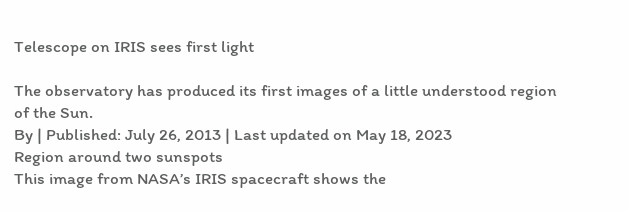Telescope on IRIS sees first light

The observatory has produced its first images of a little understood region of the Sun.
By | Published: July 26, 2013 | Last updated on May 18, 2023
Region around two sunspots
This image from NASA’s IRIS spacecraft shows the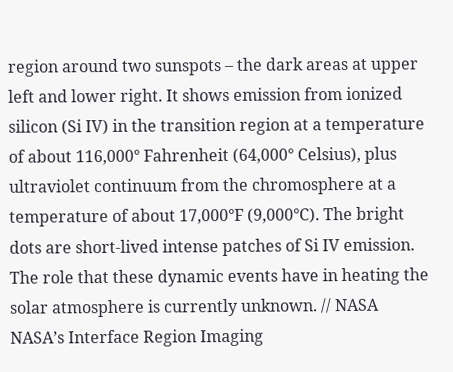region around two sunspots – the dark areas at upper left and lower right. It shows emission from ionized silicon (Si IV) in the transition region at a temperature of about 116,000° Fahrenheit (64,000° Celsius), plus ultraviolet continuum from the chromosphere at a temperature of about 17,000°F (9,000°C). The bright dots are short-lived intense patches of Si IV emission. The role that these dynamic events have in heating the solar atmosphere is currently unknown. // NASA
NASA’s Interface Region Imaging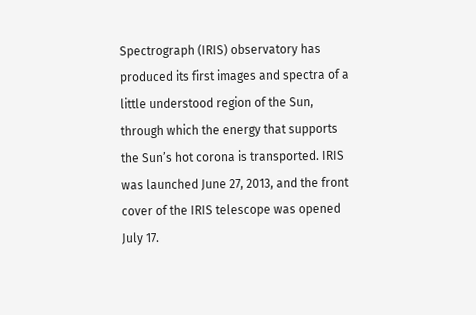Spectrograph (IRIS) observatory has produced its first images and spectra of a little understood region of the Sun, through which the energy that supports the Sun’s hot corona is transported. IRIS was launched June 27, 2013, and the front cover of the IRIS telescope was opened July 17.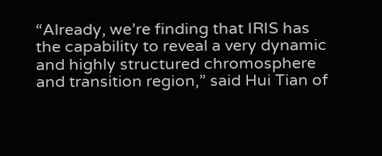“Already, we’re finding that IRIS has the capability to reveal a very dynamic and highly structured chromosphere and transition region,” said Hui Tian of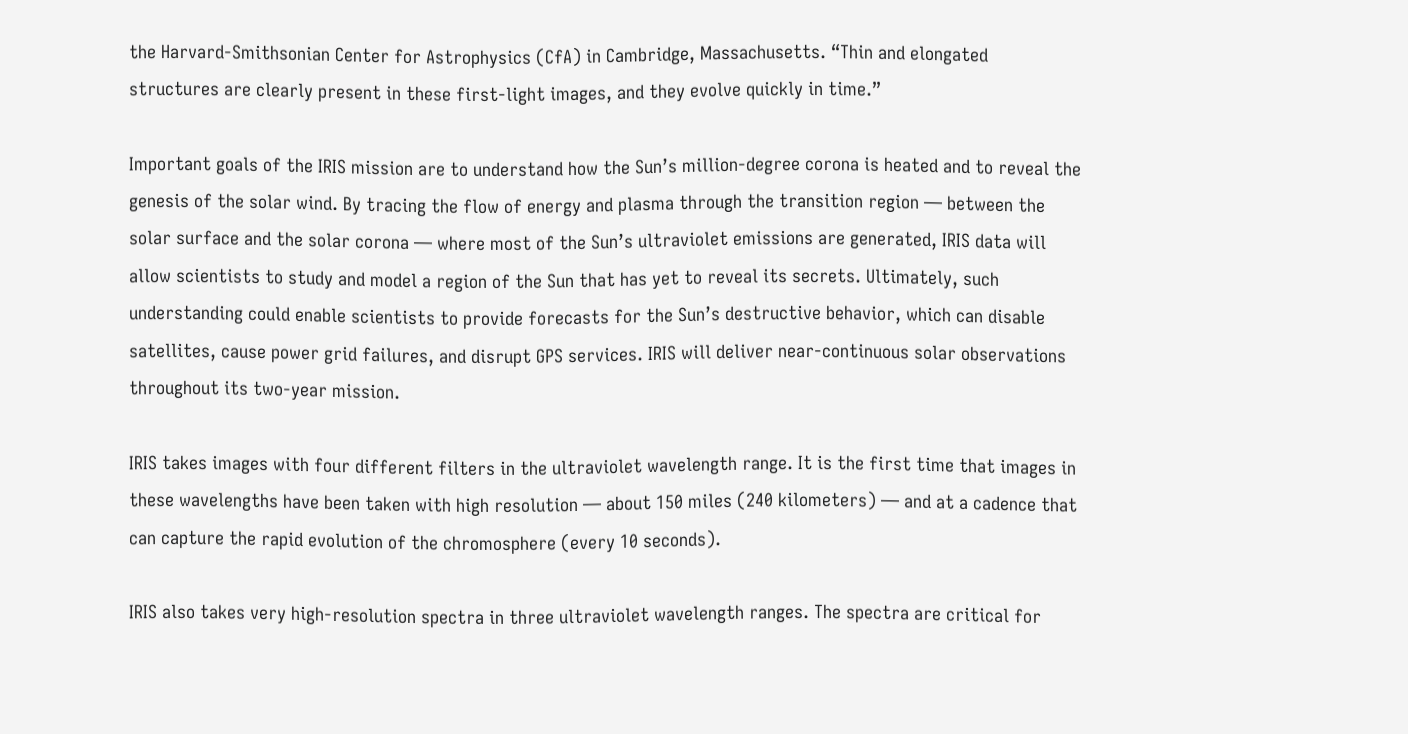the Harvard-Smithsonian Center for Astrophysics (CfA) in Cambridge, Massachusetts. “Thin and elongated structures are clearly present in these first-light images, and they evolve quickly in time.”

Important goals of the IRIS mission are to understand how the Sun’s million-degree corona is heated and to reveal the genesis of the solar wind. By tracing the flow of energy and plasma through the transition region — between the solar surface and the solar corona — where most of the Sun’s ultraviolet emissions are generated, IRIS data will allow scientists to study and model a region of the Sun that has yet to reveal its secrets. Ultimately, such understanding could enable scientists to provide forecasts for the Sun’s destructive behavior, which can disable satellites, cause power grid failures, and disrupt GPS services. IRIS will deliver near-continuous solar observations throughout its two-year mission.

IRIS takes images with four different filters in the ultraviolet wavelength range. It is the first time that images in these wavelengths have been taken with high resolution — about 150 miles (240 kilometers) — and at a cadence that can capture the rapid evolution of the chromosphere (every 10 seconds).

IRIS also takes very high-resolution spectra in three ultraviolet wavelength ranges. The spectra are critical for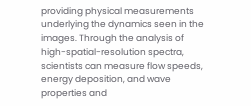providing physical measurements underlying the dynamics seen in the images. Through the analysis of high-spatial-resolution spectra, scientists can measure flow speeds, energy deposition, and wave properties and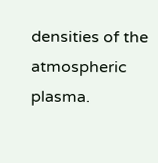densities of the atmospheric plasma.